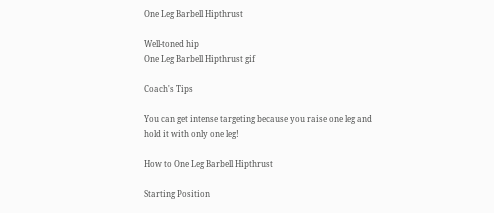One Leg Barbell Hipthrust

Well-toned hip
One Leg Barbell Hipthrust gif

Coach's Tips

You can get intense targeting because you raise one leg and hold it with only one leg!

How to One Leg Barbell Hipthrust

Starting Position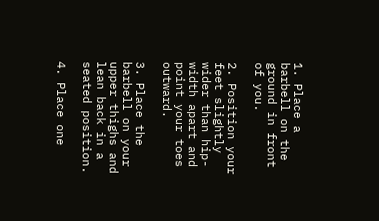1. Place a barbell on the ground in front of you.

2. Position your feet slightly wider than hip-width apart and point your toes outward.

3. Place the barbell on your upper thighs and lean back in a seated position.

4. Place one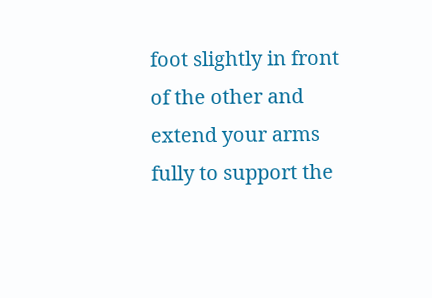foot slightly in front of the other and extend your arms fully to support the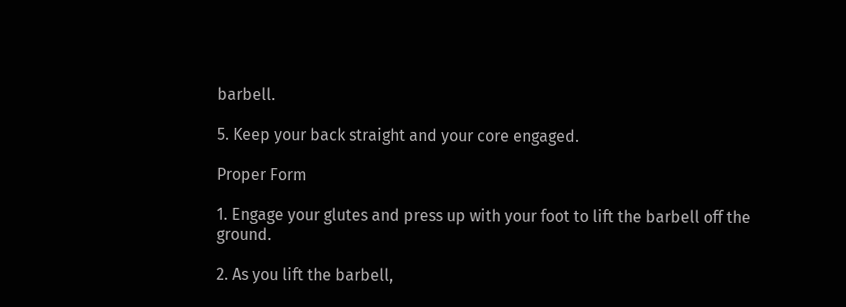barbell.

5. Keep your back straight and your core engaged.

Proper Form

1. Engage your glutes and press up with your foot to lift the barbell off the ground.

2. As you lift the barbell,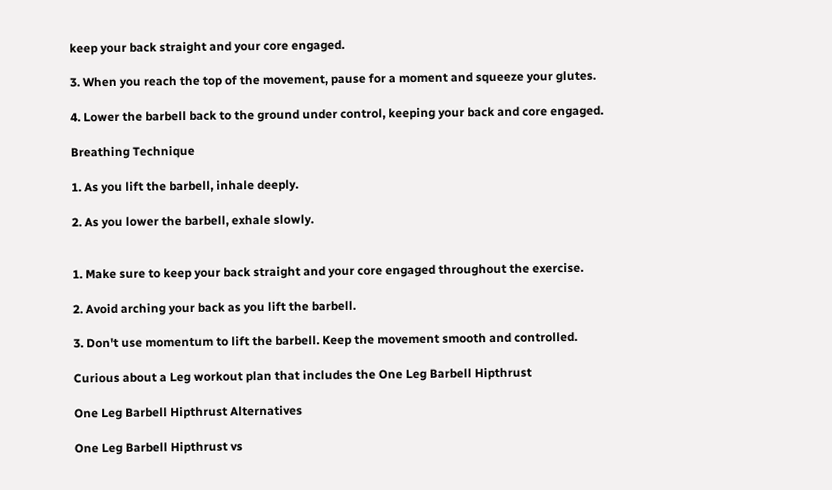keep your back straight and your core engaged.

3. When you reach the top of the movement, pause for a moment and squeeze your glutes.

4. Lower the barbell back to the ground under control, keeping your back and core engaged.

Breathing Technique

1. As you lift the barbell, inhale deeply.

2. As you lower the barbell, exhale slowly.


1. Make sure to keep your back straight and your core engaged throughout the exercise.

2. Avoid arching your back as you lift the barbell.

3. Don't use momentum to lift the barbell. Keep the movement smooth and controlled.

Curious about a Leg workout plan that includes the One Leg Barbell Hipthrust

One Leg Barbell Hipthrust Alternatives

One Leg Barbell Hipthrust vs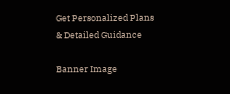Get Personalized Plans
& Detailed Guidance

Banner Image